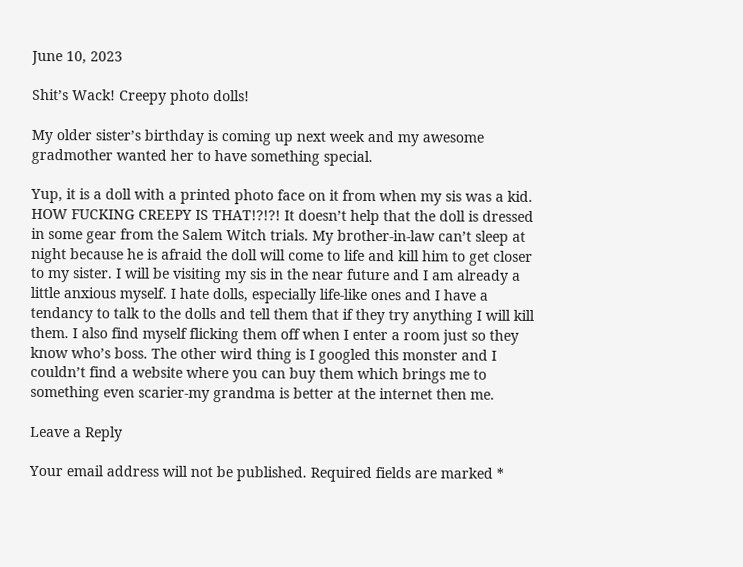June 10, 2023

Shit’s Wack! Creepy photo dolls!

My older sister’s birthday is coming up next week and my awesome gradmother wanted her to have something special.

Yup, it is a doll with a printed photo face on it from when my sis was a kid. HOW FUCKING CREEPY IS THAT!?!?! It doesn’t help that the doll is dressed in some gear from the Salem Witch trials. My brother-in-law can’t sleep at night because he is afraid the doll will come to life and kill him to get closer to my sister. I will be visiting my sis in the near future and I am already a little anxious myself. I hate dolls, especially life-like ones and I have a tendancy to talk to the dolls and tell them that if they try anything I will kill them. I also find myself flicking them off when I enter a room just so they know who’s boss. The other wird thing is I googled this monster and I couldn’t find a website where you can buy them which brings me to something even scarier-my grandma is better at the internet then me.

Leave a Reply

Your email address will not be published. Required fields are marked *